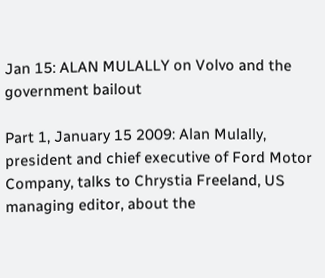Jan 15: ALAN MULALLY on Volvo and the government bailout

Part 1, January 15 2009: Alan Mulally, president and chief executive of Ford Motor Company, talks to Chrystia Freeland, US managing editor, about the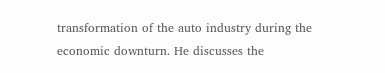transformation of the auto industry during the economic downturn. He discusses the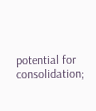potential for consolidation;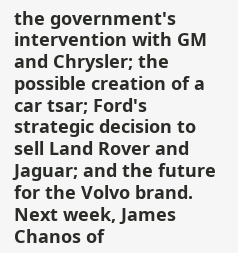the government's intervention with GM and Chrysler; the possible creation of a car tsar; Ford's strategic decision to sell Land Rover and Jaguar; and the future for the Volvo brand. Next week, James Chanos of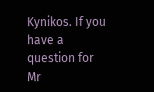Kynikos. If you have a question for Mr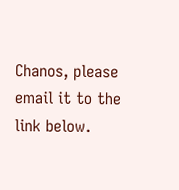Chanos, please email it to the link below.